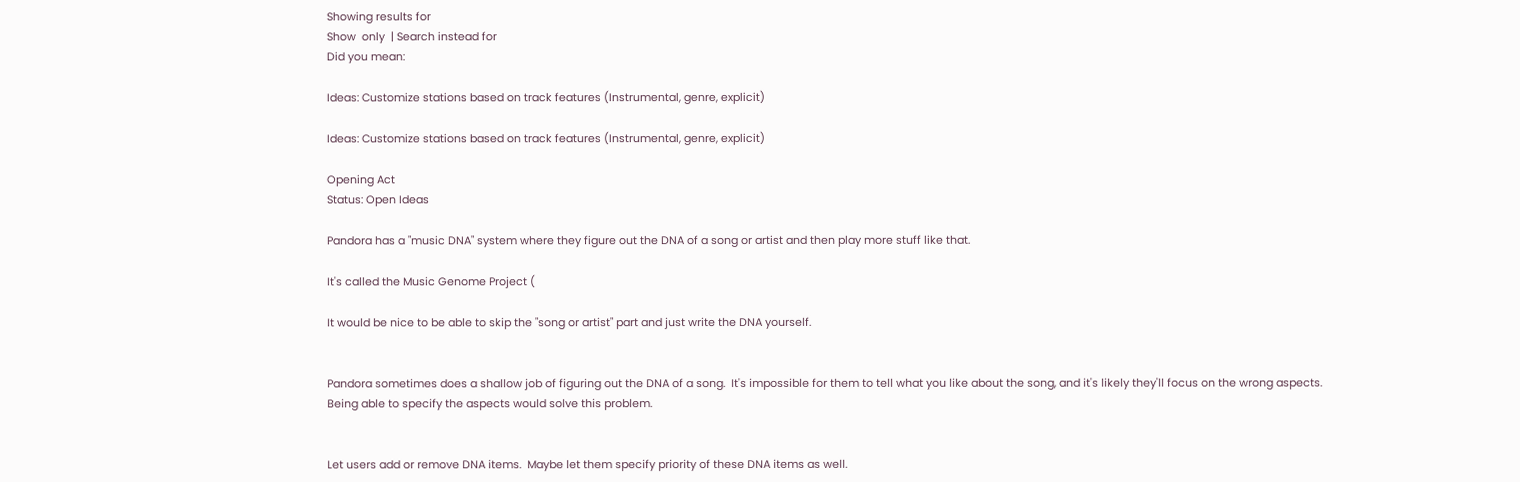Showing results for
Show  only  | Search instead for
Did you mean:

Ideas: Customize stations based on track features (Instrumental, genre, explicit)

Ideas: Customize stations based on track features (Instrumental, genre, explicit)

Opening Act
Status: Open Ideas

Pandora has a "music DNA" system where they figure out the DNA of a song or artist and then play more stuff like that.

It's called the Music Genome Project (

It would be nice to be able to skip the "song or artist" part and just write the DNA yourself.


Pandora sometimes does a shallow job of figuring out the DNA of a song.  It's impossible for them to tell what you like about the song, and it's likely they'll focus on the wrong aspects.  Being able to specify the aspects would solve this problem.


Let users add or remove DNA items.  Maybe let them specify priority of these DNA items as well.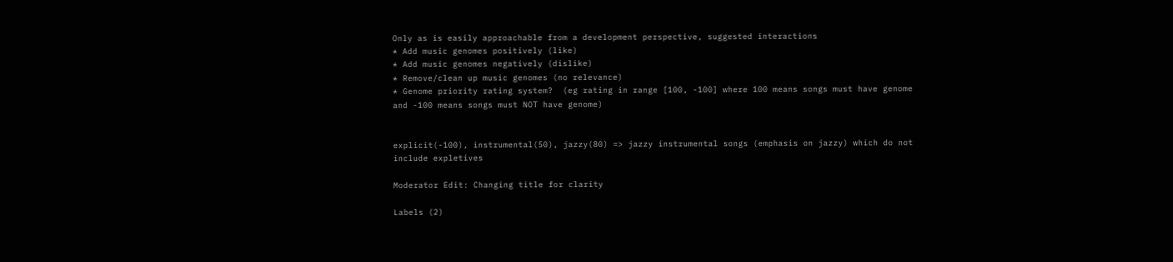Only as is easily approachable from a development perspective, suggested interactions
* Add music genomes positively (like)
* Add music genomes negatively (dislike)
* Remove/clean up music genomes (no relevance)
* Genome priority rating system?  (eg rating in range [100, -100] where 100 means songs must have genome and -100 means songs must NOT have genome)


explicit(-100), instrumental(50), jazzy(80) => jazzy instrumental songs (emphasis on jazzy) which do not include expletives

Moderator Edit: Changing title for clarity

Labels (2)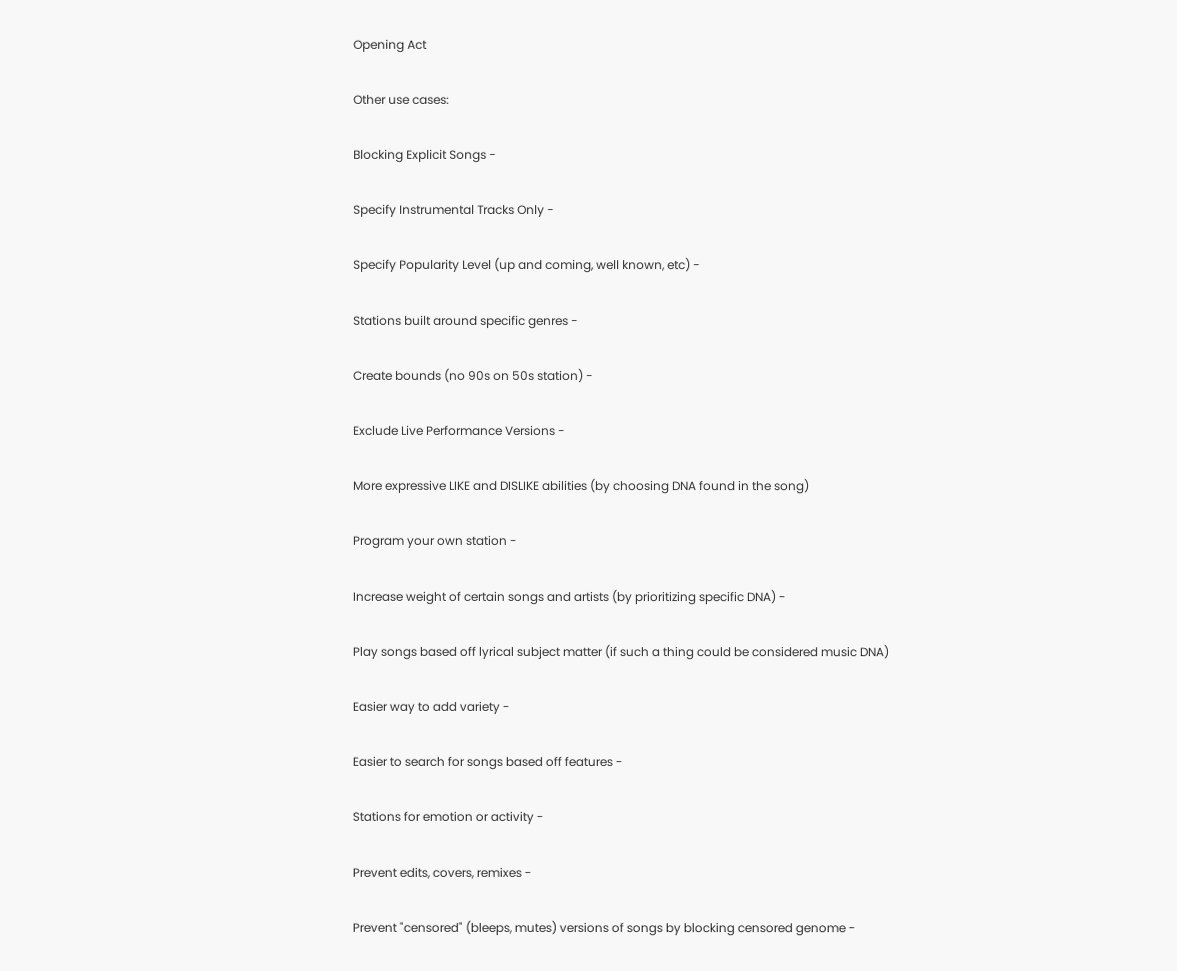Opening Act

Other use cases:

Blocking Explicit Songs -

Specify Instrumental Tracks Only -

Specify Popularity Level (up and coming, well known, etc) -

Stations built around specific genres -

Create bounds (no 90s on 50s station) -

Exclude Live Performance Versions -

More expressive LIKE and DISLIKE abilities (by choosing DNA found in the song)

Program your own station -

Increase weight of certain songs and artists (by prioritizing specific DNA) -

Play songs based off lyrical subject matter (if such a thing could be considered music DNA)

Easier way to add variety -

Easier to search for songs based off features -

Stations for emotion or activity -

Prevent edits, covers, remixes -

Prevent "censored" (bleeps, mutes) versions of songs by blocking censored genome -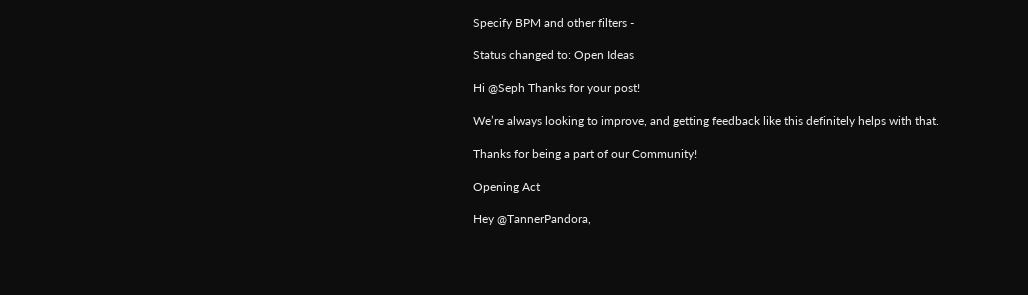Specify BPM and other filters -

Status changed to: Open Ideas

Hi @Seph Thanks for your post!

We’re always looking to improve, and getting feedback like this definitely helps with that.

Thanks for being a part of our Community!

Opening Act

Hey @TannerPandora,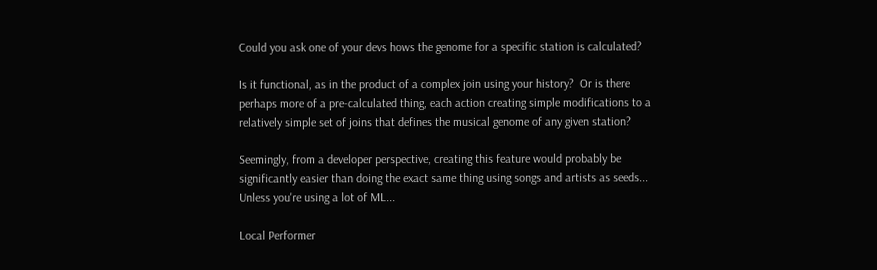Could you ask one of your devs hows the genome for a specific station is calculated?

Is it functional, as in the product of a complex join using your history?  Or is there perhaps more of a pre-calculated thing, each action creating simple modifications to a relatively simple set of joins that defines the musical genome of any given station?

Seemingly, from a developer perspective, creating this feature would probably be significantly easier than doing the exact same thing using songs and artists as seeds...  Unless you're using a lot of ML...

Local Performer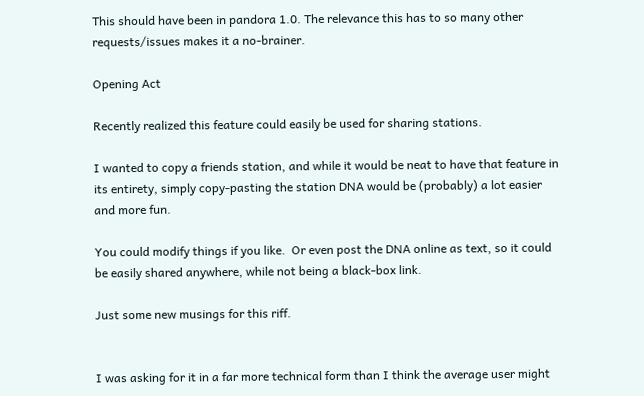This should have been in pandora 1.0. The relevance this has to so many other requests/issues makes it a no-brainer.

Opening Act

Recently realized this feature could easily be used for sharing stations.

I wanted to copy a friends station, and while it would be neat to have that feature in its entirety, simply copy-pasting the station DNA would be (probably) a lot easier and more fun.

You could modify things if you like.  Or even post the DNA online as text, so it could be easily shared anywhere, while not being a black-box link.

Just some new musings for this riff.


I was asking for it in a far more technical form than I think the average user might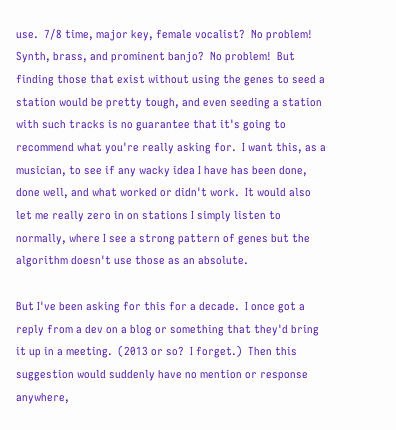use.  7/8 time, major key, female vocalist?  No problem!  Synth, brass, and prominent banjo?  No problem!  But finding those that exist without using the genes to seed a station would be pretty tough, and even seeding a station with such tracks is no guarantee that it's going to recommend what you're really asking for.  I want this, as a musician, to see if any wacky idea I have has been done, done well, and what worked or didn't work.  It would also let me really zero in on stations I simply listen to normally, where I see a strong pattern of genes but the algorithm doesn't use those as an absolute.

But I've been asking for this for a decade.  I once got a reply from a dev on a blog or something that they'd bring it up in a meeting.  (2013 or so?  I forget.)  Then this suggestion would suddenly have no mention or response anywhere,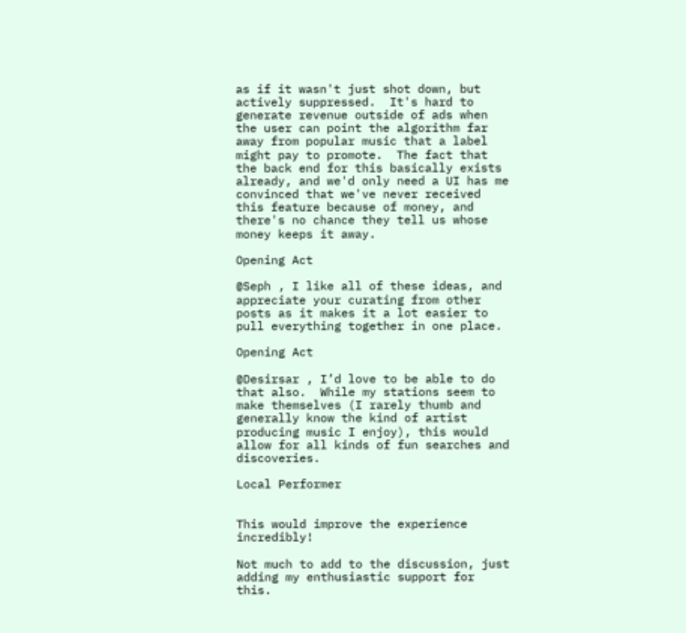as if it wasn't just shot down, but actively suppressed.  It's hard to generate revenue outside of ads when the user can point the algorithm far away from popular music that a label might pay to promote.  The fact that the back end for this basically exists already, and we'd only need a UI has me convinced that we've never received this feature because of money, and there's no chance they tell us whose money keeps it away.

Opening Act

@Seph , I like all of these ideas, and appreciate your curating from other posts as it makes it a lot easier to pull everything together in one place.

Opening Act

@Desirsar , I’d love to be able to do that also.  While my stations seem to make themselves (I rarely thumb and generally know the kind of artist producing music I enjoy), this would allow for all kinds of fun searches and discoveries.

Local Performer


This would improve the experience incredibly!

Not much to add to the discussion, just adding my enthusiastic support for this.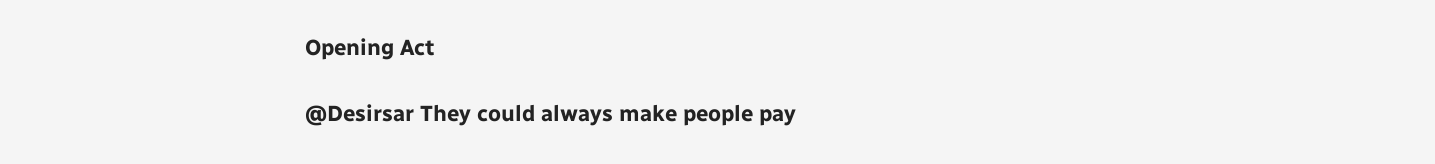Opening Act

@Desirsar They could always make people pay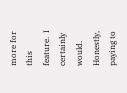more for this feature.  I certainly would.  Honestly, paying to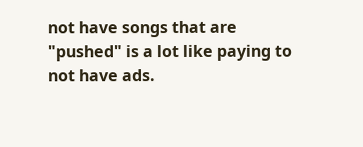not have songs that are "pushed" is a lot like paying to not have ads.